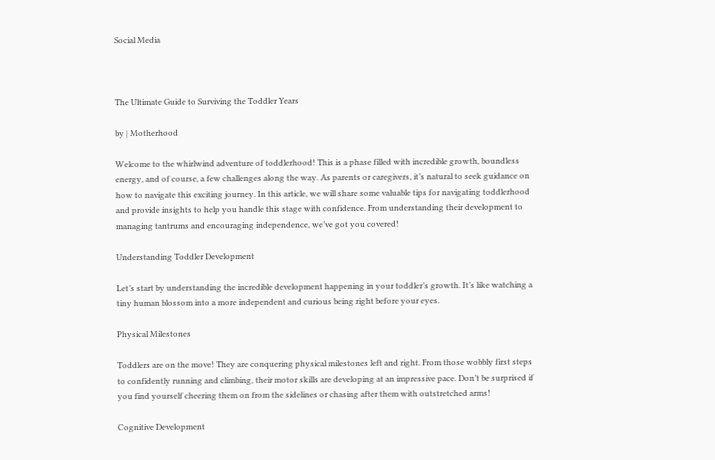Social Media



The Ultimate Guide to Surviving the Toddler Years

by | Motherhood

Welcome to the whirlwind adventure of toddlerhood! This is a phase filled with incredible growth, boundless energy, and of course, a few challenges along the way. As parents or caregivers, it’s natural to seek guidance on how to navigate this exciting journey. In this article, we will share some valuable tips for navigating toddlerhood and provide insights to help you handle this stage with confidence. From understanding their development to managing tantrums and encouraging independence, we’ve got you covered!

Understanding Toddler Development

Let’s start by understanding the incredible development happening in your toddler’s growth. It’s like watching a tiny human blossom into a more independent and curious being right before your eyes.

Physical Milestones

Toddlers are on the move! They are conquering physical milestones left and right. From those wobbly first steps to confidently running and climbing, their motor skills are developing at an impressive pace. Don’t be surprised if you find yourself cheering them on from the sidelines or chasing after them with outstretched arms!

Cognitive Development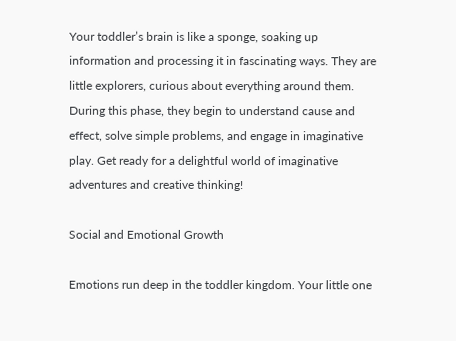Your toddler’s brain is like a sponge, soaking up information and processing it in fascinating ways. They are little explorers, curious about everything around them. During this phase, they begin to understand cause and effect, solve simple problems, and engage in imaginative play. Get ready for a delightful world of imaginative adventures and creative thinking!

Social and Emotional Growth

Emotions run deep in the toddler kingdom. Your little one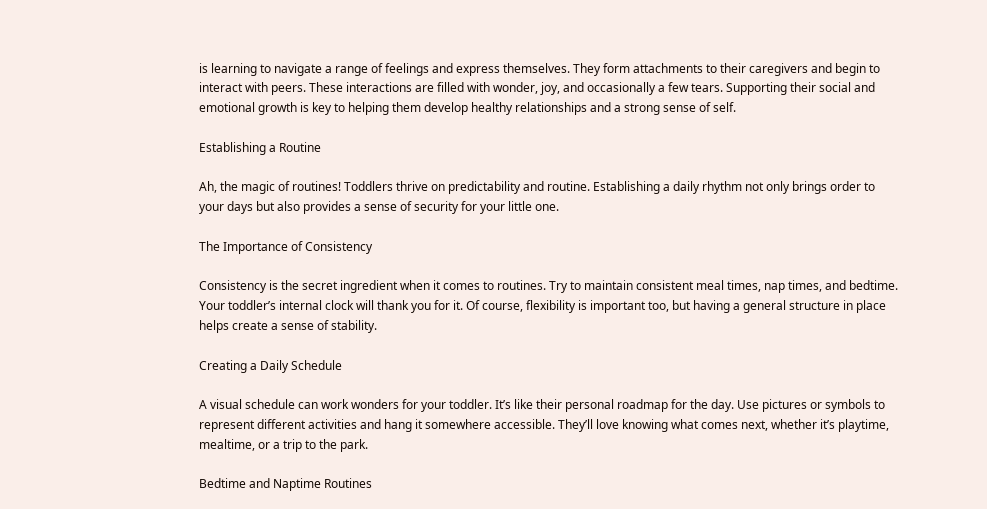is learning to navigate a range of feelings and express themselves. They form attachments to their caregivers and begin to interact with peers. These interactions are filled with wonder, joy, and occasionally a few tears. Supporting their social and emotional growth is key to helping them develop healthy relationships and a strong sense of self.

Establishing a Routine

Ah, the magic of routines! Toddlers thrive on predictability and routine. Establishing a daily rhythm not only brings order to your days but also provides a sense of security for your little one.

The Importance of Consistency

Consistency is the secret ingredient when it comes to routines. Try to maintain consistent meal times, nap times, and bedtime. Your toddler’s internal clock will thank you for it. Of course, flexibility is important too, but having a general structure in place helps create a sense of stability.

Creating a Daily Schedule

A visual schedule can work wonders for your toddler. It’s like their personal roadmap for the day. Use pictures or symbols to represent different activities and hang it somewhere accessible. They’ll love knowing what comes next, whether it’s playtime, mealtime, or a trip to the park.

Bedtime and Naptime Routines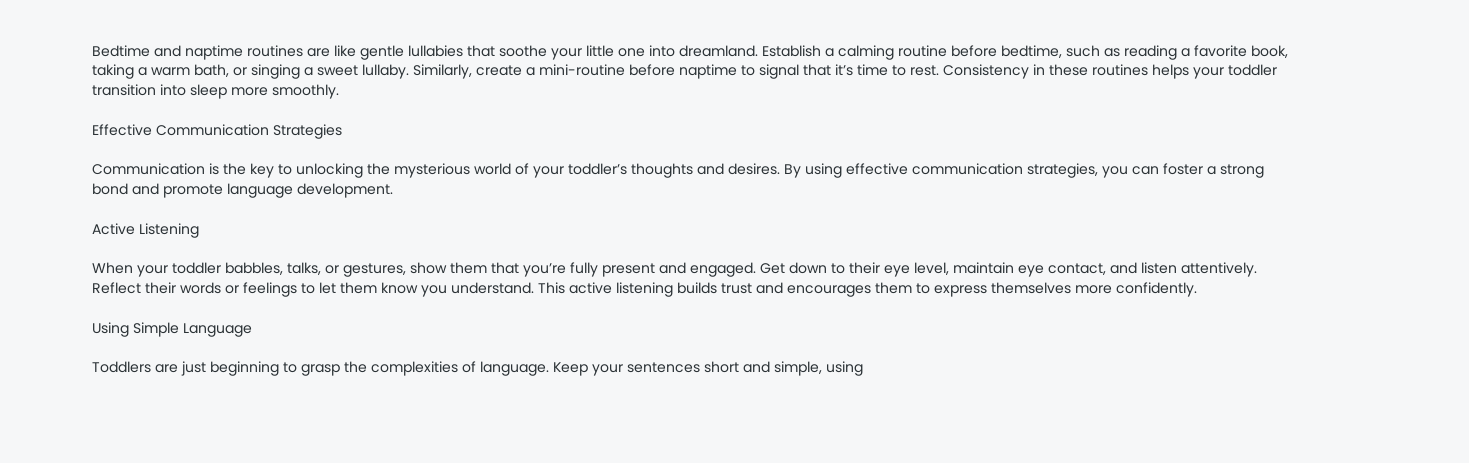Bedtime and naptime routines are like gentle lullabies that soothe your little one into dreamland. Establish a calming routine before bedtime, such as reading a favorite book, taking a warm bath, or singing a sweet lullaby. Similarly, create a mini-routine before naptime to signal that it’s time to rest. Consistency in these routines helps your toddler transition into sleep more smoothly.

Effective Communication Strategies

Communication is the key to unlocking the mysterious world of your toddler’s thoughts and desires. By using effective communication strategies, you can foster a strong bond and promote language development.

Active Listening

When your toddler babbles, talks, or gestures, show them that you’re fully present and engaged. Get down to their eye level, maintain eye contact, and listen attentively. Reflect their words or feelings to let them know you understand. This active listening builds trust and encourages them to express themselves more confidently.

Using Simple Language

Toddlers are just beginning to grasp the complexities of language. Keep your sentences short and simple, using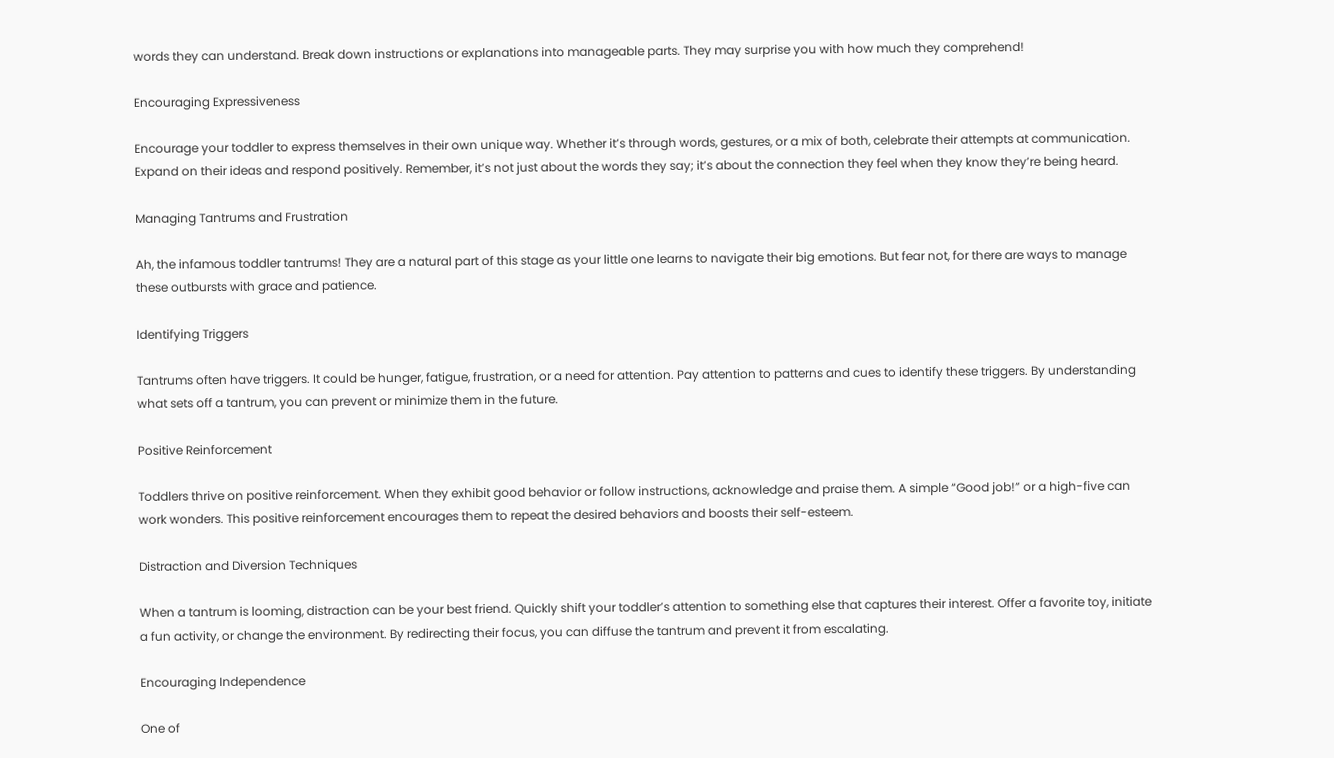words they can understand. Break down instructions or explanations into manageable parts. They may surprise you with how much they comprehend!

Encouraging Expressiveness

Encourage your toddler to express themselves in their own unique way. Whether it’s through words, gestures, or a mix of both, celebrate their attempts at communication. Expand on their ideas and respond positively. Remember, it’s not just about the words they say; it’s about the connection they feel when they know they’re being heard.

Managing Tantrums and Frustration

Ah, the infamous toddler tantrums! They are a natural part of this stage as your little one learns to navigate their big emotions. But fear not, for there are ways to manage these outbursts with grace and patience.

Identifying Triggers

Tantrums often have triggers. It could be hunger, fatigue, frustration, or a need for attention. Pay attention to patterns and cues to identify these triggers. By understanding what sets off a tantrum, you can prevent or minimize them in the future.

Positive Reinforcement

Toddlers thrive on positive reinforcement. When they exhibit good behavior or follow instructions, acknowledge and praise them. A simple “Good job!” or a high-five can work wonders. This positive reinforcement encourages them to repeat the desired behaviors and boosts their self-esteem.

Distraction and Diversion Techniques

When a tantrum is looming, distraction can be your best friend. Quickly shift your toddler’s attention to something else that captures their interest. Offer a favorite toy, initiate a fun activity, or change the environment. By redirecting their focus, you can diffuse the tantrum and prevent it from escalating.

Encouraging Independence

One of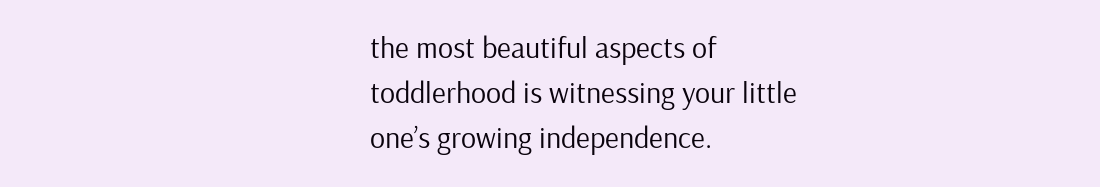the most beautiful aspects of toddlerhood is witnessing your little one’s growing independence.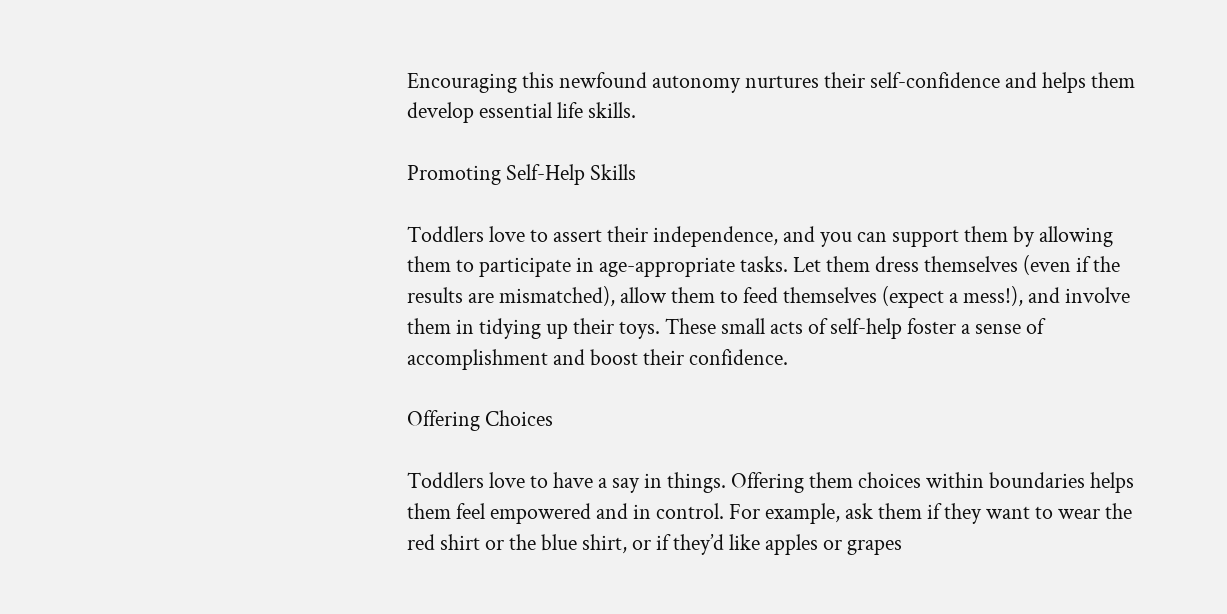Encouraging this newfound autonomy nurtures their self-confidence and helps them develop essential life skills.

Promoting Self-Help Skills

Toddlers love to assert their independence, and you can support them by allowing them to participate in age-appropriate tasks. Let them dress themselves (even if the results are mismatched), allow them to feed themselves (expect a mess!), and involve them in tidying up their toys. These small acts of self-help foster a sense of accomplishment and boost their confidence.

Offering Choices

Toddlers love to have a say in things. Offering them choices within boundaries helps them feel empowered and in control. For example, ask them if they want to wear the red shirt or the blue shirt, or if they’d like apples or grapes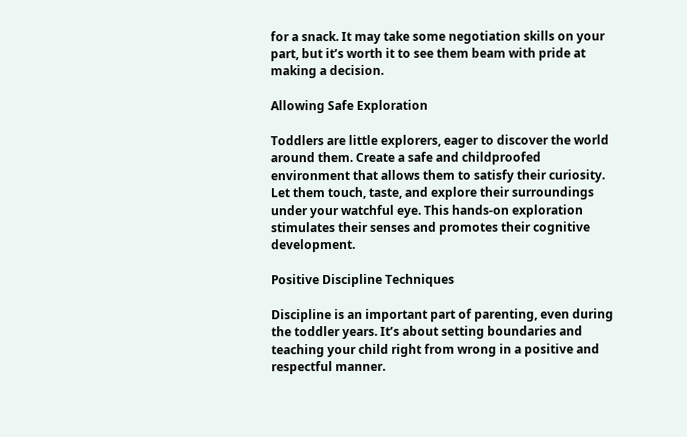for a snack. It may take some negotiation skills on your part, but it’s worth it to see them beam with pride at making a decision.

Allowing Safe Exploration

Toddlers are little explorers, eager to discover the world around them. Create a safe and childproofed environment that allows them to satisfy their curiosity. Let them touch, taste, and explore their surroundings under your watchful eye. This hands-on exploration stimulates their senses and promotes their cognitive development.

Positive Discipline Techniques

Discipline is an important part of parenting, even during the toddler years. It’s about setting boundaries and teaching your child right from wrong in a positive and respectful manner.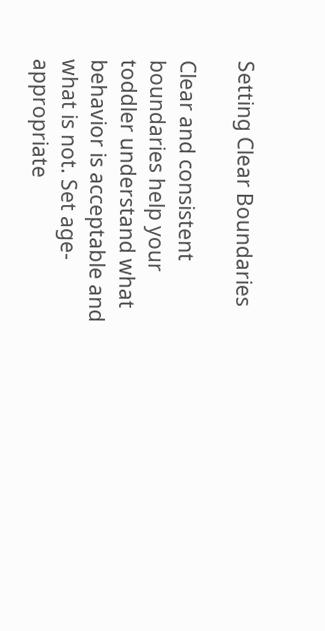Setting Clear Boundaries

Clear and consistent boundaries help your toddler understand what behavior is acceptable and what is not. Set age-appropriate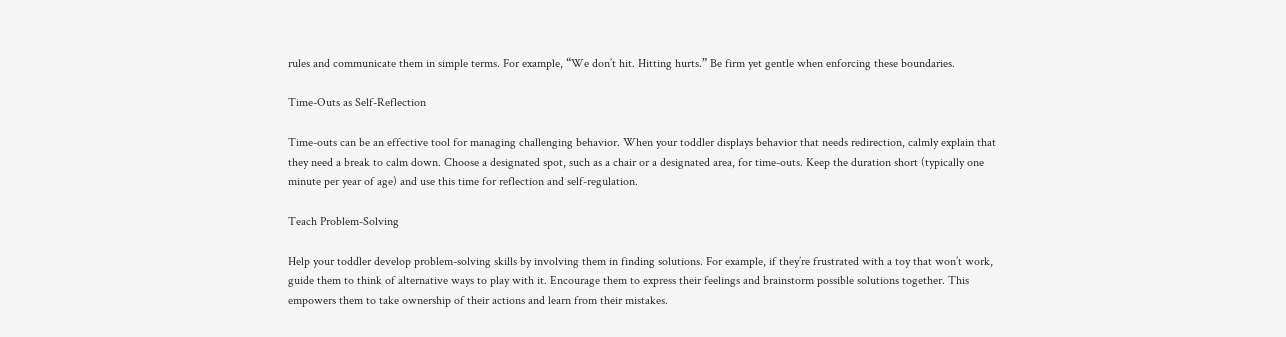rules and communicate them in simple terms. For example, “We don’t hit. Hitting hurts.” Be firm yet gentle when enforcing these boundaries.

Time-Outs as Self-Reflection

Time-outs can be an effective tool for managing challenging behavior. When your toddler displays behavior that needs redirection, calmly explain that they need a break to calm down. Choose a designated spot, such as a chair or a designated area, for time-outs. Keep the duration short (typically one minute per year of age) and use this time for reflection and self-regulation.

Teach Problem-Solving

Help your toddler develop problem-solving skills by involving them in finding solutions. For example, if they’re frustrated with a toy that won’t work, guide them to think of alternative ways to play with it. Encourage them to express their feelings and brainstorm possible solutions together. This empowers them to take ownership of their actions and learn from their mistakes.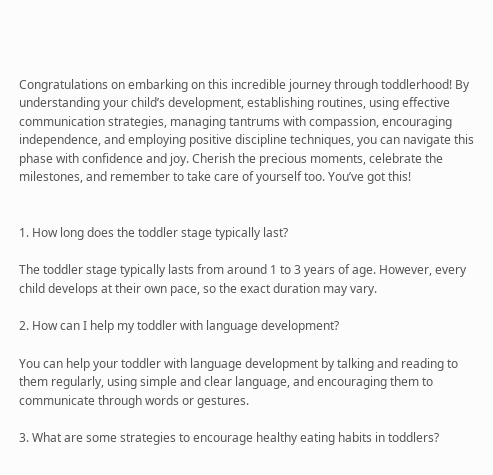Congratulations on embarking on this incredible journey through toddlerhood! By understanding your child’s development, establishing routines, using effective communication strategies, managing tantrums with compassion, encouraging independence, and employing positive discipline techniques, you can navigate this phase with confidence and joy. Cherish the precious moments, celebrate the milestones, and remember to take care of yourself too. You’ve got this!


1. How long does the toddler stage typically last?

The toddler stage typically lasts from around 1 to 3 years of age. However, every child develops at their own pace, so the exact duration may vary.

2. How can I help my toddler with language development?

You can help your toddler with language development by talking and reading to them regularly, using simple and clear language, and encouraging them to communicate through words or gestures.

3. What are some strategies to encourage healthy eating habits in toddlers?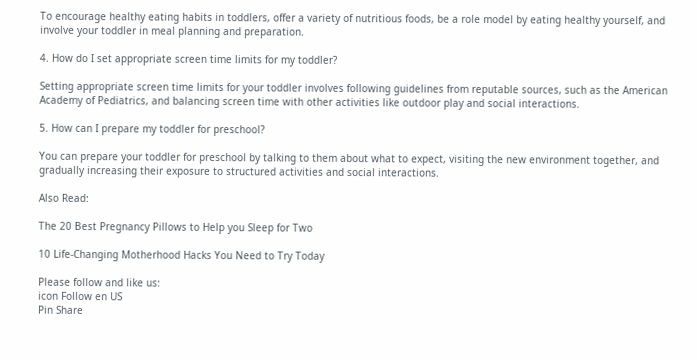To encourage healthy eating habits in toddlers, offer a variety of nutritious foods, be a role model by eating healthy yourself, and involve your toddler in meal planning and preparation.

4. How do I set appropriate screen time limits for my toddler?

Setting appropriate screen time limits for your toddler involves following guidelines from reputable sources, such as the American Academy of Pediatrics, and balancing screen time with other activities like outdoor play and social interactions.

5. How can I prepare my toddler for preschool?

You can prepare your toddler for preschool by talking to them about what to expect, visiting the new environment together, and gradually increasing their exposure to structured activities and social interactions.

Also Read:

The 20 Best Pregnancy Pillows to Help you Sleep for Two

10 Life-Changing Motherhood Hacks You Need to Try Today

Please follow and like us:
icon Follow en US
Pin Share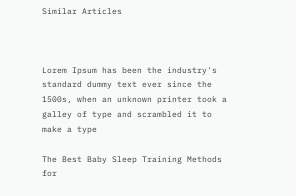Similar Articles



Lorem Ipsum has been the industry's standard dummy text ever since the 1500s, when an unknown printer took a galley of type and scrambled it to make a type

The Best Baby Sleep Training Methods for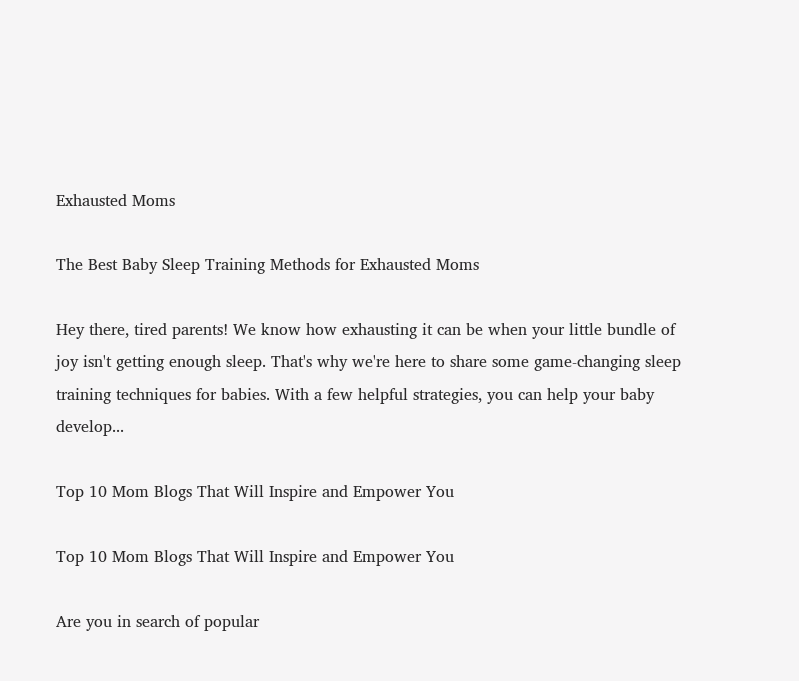Exhausted Moms

The Best Baby Sleep Training Methods for Exhausted Moms

Hey there, tired parents! We know how exhausting it can be when your little bundle of joy isn't getting enough sleep. That's why we're here to share some game-changing sleep training techniques for babies. With a few helpful strategies, you can help your baby develop...

Top 10 Mom Blogs That Will Inspire and Empower You

Top 10 Mom Blogs That Will Inspire and Empower You

Are you in search of popular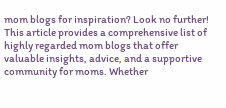mom blogs for inspiration? Look no further! This article provides a comprehensive list of highly regarded mom blogs that offer valuable insights, advice, and a supportive community for moms. Whether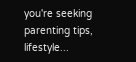you're seeking parenting tips, lifestyle...